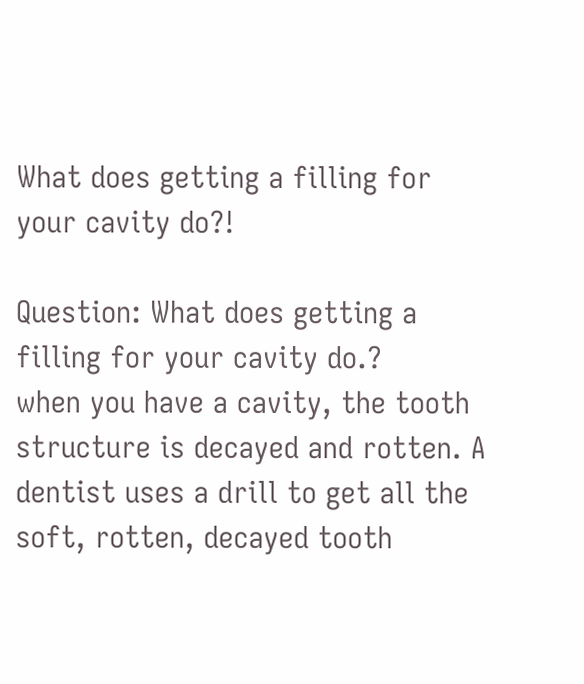What does getting a filling for your cavity do?!

Question: What does getting a filling for your cavity do.?
when you have a cavity, the tooth structure is decayed and rotten. A dentist uses a drill to get all the soft, rotten, decayed tooth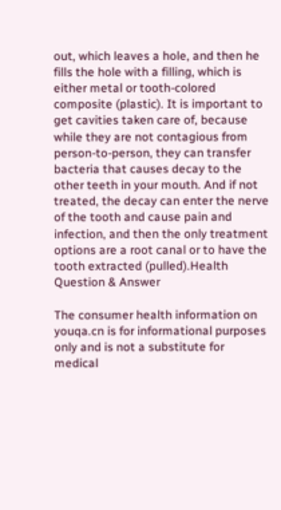out, which leaves a hole, and then he fills the hole with a filling, which is either metal or tooth-colored composite (plastic). It is important to get cavities taken care of, because while they are not contagious from person-to-person, they can transfer bacteria that causes decay to the other teeth in your mouth. And if not treated, the decay can enter the nerve of the tooth and cause pain and infection, and then the only treatment options are a root canal or to have the tooth extracted (pulled).Health Question & Answer

The consumer health information on youqa.cn is for informational purposes only and is not a substitute for medical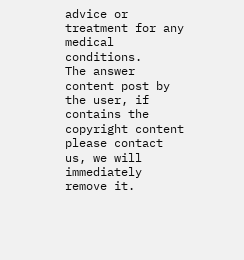advice or treatment for any medical conditions.
The answer content post by the user, if contains the copyright content please contact us, we will immediately remove it.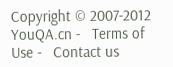Copyright © 2007-2012 YouQA.cn -   Terms of Use -   Contact us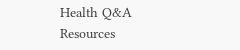Health Q&A Resources